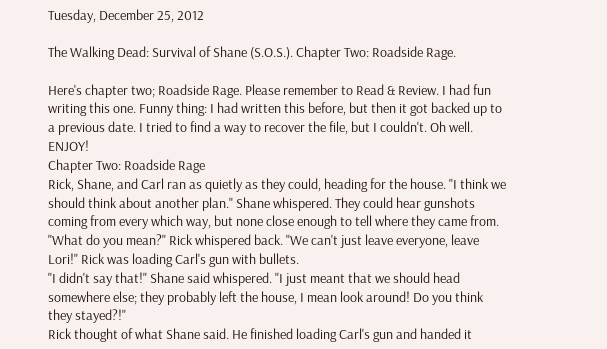Tuesday, December 25, 2012

The Walking Dead: Survival of Shane (S.O.S.). Chapter Two: Roadside Rage.

Here's chapter two; Roadside Rage. Please remember to Read & Review. I had fun writing this one. Funny thing: I had written this before, but then it got backed up to a previous date. I tried to find a way to recover the file, but I couldn't. Oh well. ENJOY!
Chapter Two: Roadside Rage
Rick, Shane, and Carl ran as quietly as they could, heading for the house. "I think we should think about another plan." Shane whispered. They could hear gunshots coming from every which way, but none close enough to tell where they came from.
"What do you mean?" Rick whispered back. "We can't just leave everyone, leave Lori!" Rick was loading Carl's gun with bullets.
"I didn't say that!" Shane said whispered. "I just meant that we should head somewhere else; they probably left the house, I mean look around! Do you think they stayed?!"
Rick thought of what Shane said. He finished loading Carl's gun and handed it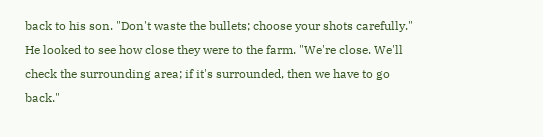back to his son. "Don't waste the bullets; choose your shots carefully." He looked to see how close they were to the farm. "We're close. We'll check the surrounding area; if it's surrounded, then we have to go back."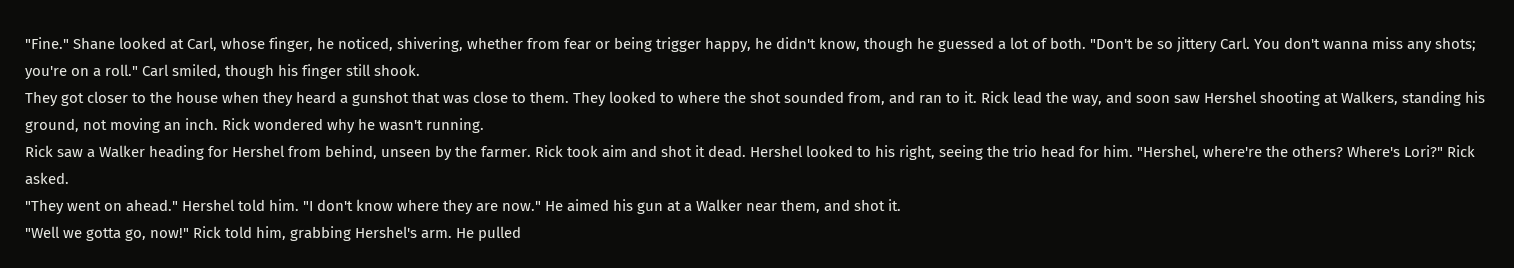"Fine." Shane looked at Carl, whose finger, he noticed, shivering, whether from fear or being trigger happy, he didn't know, though he guessed a lot of both. "Don't be so jittery Carl. You don't wanna miss any shots; you're on a roll." Carl smiled, though his finger still shook.
They got closer to the house when they heard a gunshot that was close to them. They looked to where the shot sounded from, and ran to it. Rick lead the way, and soon saw Hershel shooting at Walkers, standing his ground, not moving an inch. Rick wondered why he wasn't running.
Rick saw a Walker heading for Hershel from behind, unseen by the farmer. Rick took aim and shot it dead. Hershel looked to his right, seeing the trio head for him. "Hershel, where're the others? Where's Lori?" Rick asked.
"They went on ahead." Hershel told him. "I don't know where they are now." He aimed his gun at a Walker near them, and shot it.
"Well we gotta go, now!" Rick told him, grabbing Hershel's arm. He pulled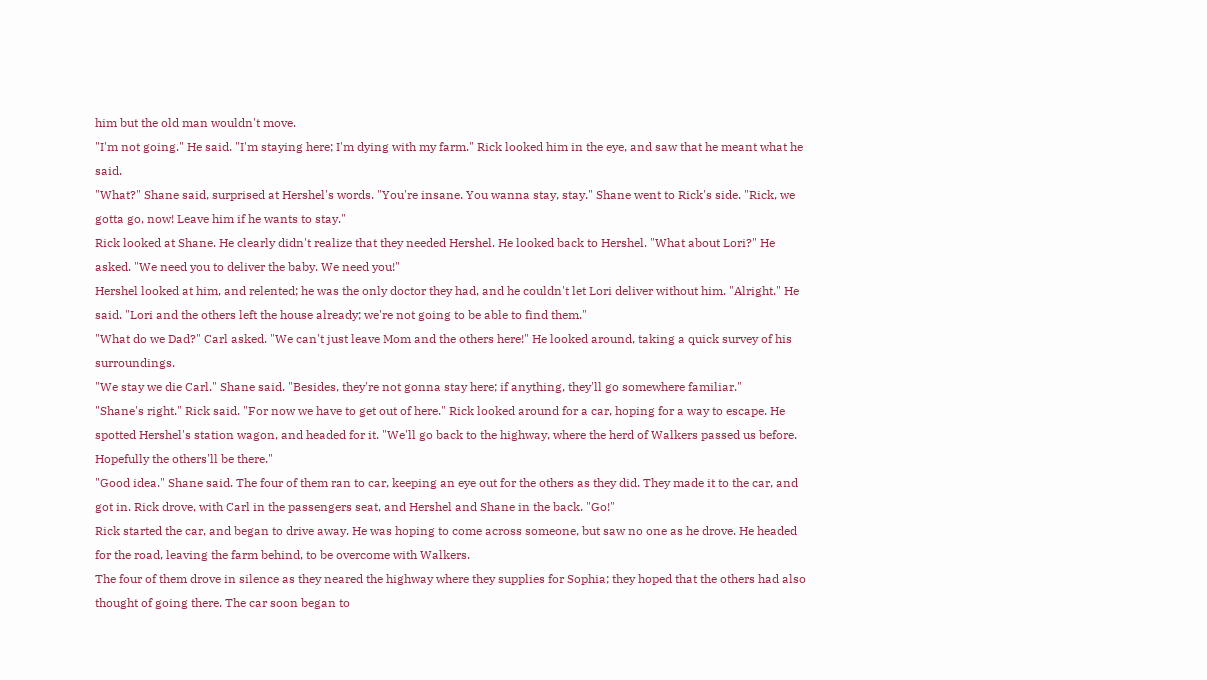him but the old man wouldn't move.
"I'm not going." He said. "I'm staying here; I'm dying with my farm." Rick looked him in the eye, and saw that he meant what he said.
"What?" Shane said, surprised at Hershel's words. "You're insane. You wanna stay, stay." Shane went to Rick's side. "Rick, we gotta go, now! Leave him if he wants to stay."
Rick looked at Shane. He clearly didn't realize that they needed Hershel. He looked back to Hershel. "What about Lori?" He asked. "We need you to deliver the baby. We need you!"
Hershel looked at him, and relented; he was the only doctor they had, and he couldn't let Lori deliver without him. "Alright." He said. "Lori and the others left the house already; we're not going to be able to find them."
"What do we Dad?" Carl asked. "We can't just leave Mom and the others here!" He looked around, taking a quick survey of his surroundings.
"We stay we die Carl." Shane said. "Besides, they're not gonna stay here; if anything, they'll go somewhere familiar."
"Shane's right." Rick said. "For now we have to get out of here." Rick looked around for a car, hoping for a way to escape. He spotted Hershel's station wagon, and headed for it. "We'll go back to the highway, where the herd of Walkers passed us before. Hopefully the others'll be there."
"Good idea." Shane said. The four of them ran to car, keeping an eye out for the others as they did. They made it to the car, and got in. Rick drove, with Carl in the passengers seat, and Hershel and Shane in the back. "Go!"
Rick started the car, and began to drive away. He was hoping to come across someone, but saw no one as he drove. He headed for the road, leaving the farm behind, to be overcome with Walkers.
The four of them drove in silence as they neared the highway where they supplies for Sophia; they hoped that the others had also thought of going there. The car soon began to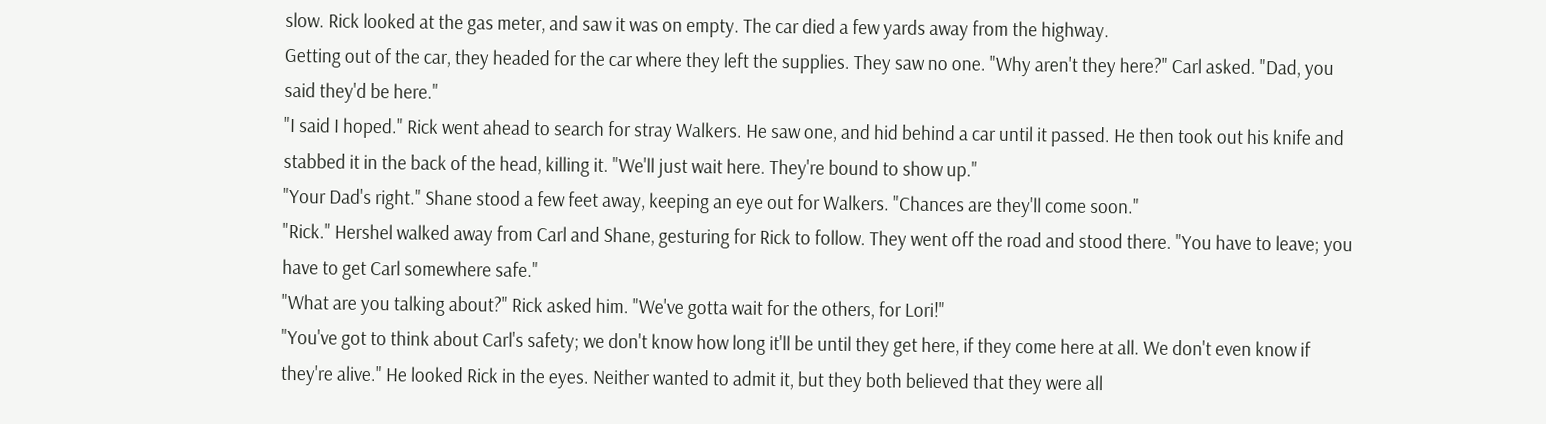slow. Rick looked at the gas meter, and saw it was on empty. The car died a few yards away from the highway.
Getting out of the car, they headed for the car where they left the supplies. They saw no one. "Why aren't they here?" Carl asked. "Dad, you said they'd be here."
"I said I hoped." Rick went ahead to search for stray Walkers. He saw one, and hid behind a car until it passed. He then took out his knife and stabbed it in the back of the head, killing it. "We'll just wait here. They're bound to show up."
"Your Dad's right." Shane stood a few feet away, keeping an eye out for Walkers. "Chances are they'll come soon."
"Rick." Hershel walked away from Carl and Shane, gesturing for Rick to follow. They went off the road and stood there. "You have to leave; you have to get Carl somewhere safe."
"What are you talking about?" Rick asked him. "We've gotta wait for the others, for Lori!"
"You've got to think about Carl's safety; we don't know how long it'll be until they get here, if they come here at all. We don't even know if they're alive." He looked Rick in the eyes. Neither wanted to admit it, but they both believed that they were all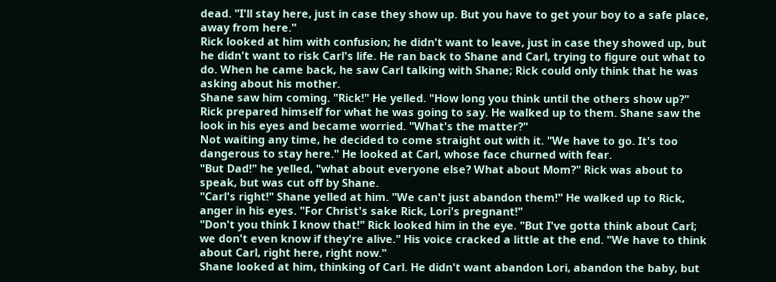dead. "I'll stay here, just in case they show up. But you have to get your boy to a safe place, away from here."
Rick looked at him with confusion; he didn't want to leave, just in case they showed up, but he didn't want to risk Carl's life. He ran back to Shane and Carl, trying to figure out what to do. When he came back, he saw Carl talking with Shane; Rick could only think that he was asking about his mother.
Shane saw him coming. "Rick!" He yelled. "How long you think until the others show up?" Rick prepared himself for what he was going to say. He walked up to them. Shane saw the look in his eyes and became worried. "What's the matter?"
Not waiting any time, he decided to come straight out with it. "We have to go. It's too dangerous to stay here." He looked at Carl, whose face churned with fear.
"But Dad!" he yelled, "what about everyone else? What about Mom?" Rick was about to speak, but was cut off by Shane.
"Carl's right!" Shane yelled at him. "We can't just abandon them!" He walked up to Rick, anger in his eyes. "For Christ's sake Rick, Lori's pregnant!"
"Don't you think I know that!" Rick looked him in the eye. "But I've gotta think about Carl; we don't even know if they're alive." His voice cracked a little at the end. "We have to think about Carl, right here, right now."
Shane looked at him, thinking of Carl. He didn't want abandon Lori, abandon the baby, but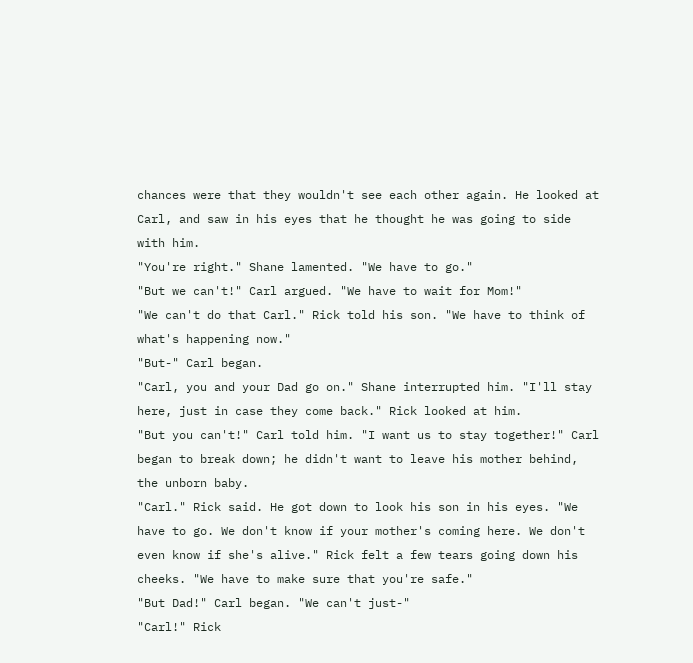chances were that they wouldn't see each other again. He looked at Carl, and saw in his eyes that he thought he was going to side with him.
"You're right." Shane lamented. "We have to go."
"But we can't!" Carl argued. "We have to wait for Mom!"
"We can't do that Carl." Rick told his son. "We have to think of what's happening now."
"But-" Carl began.
"Carl, you and your Dad go on." Shane interrupted him. "I'll stay here, just in case they come back." Rick looked at him.
"But you can't!" Carl told him. "I want us to stay together!" Carl began to break down; he didn't want to leave his mother behind, the unborn baby.
"Carl." Rick said. He got down to look his son in his eyes. "We have to go. We don't know if your mother's coming here. We don't even know if she's alive." Rick felt a few tears going down his cheeks. "We have to make sure that you're safe."
"But Dad!" Carl began. "We can't just-"
"Carl!" Rick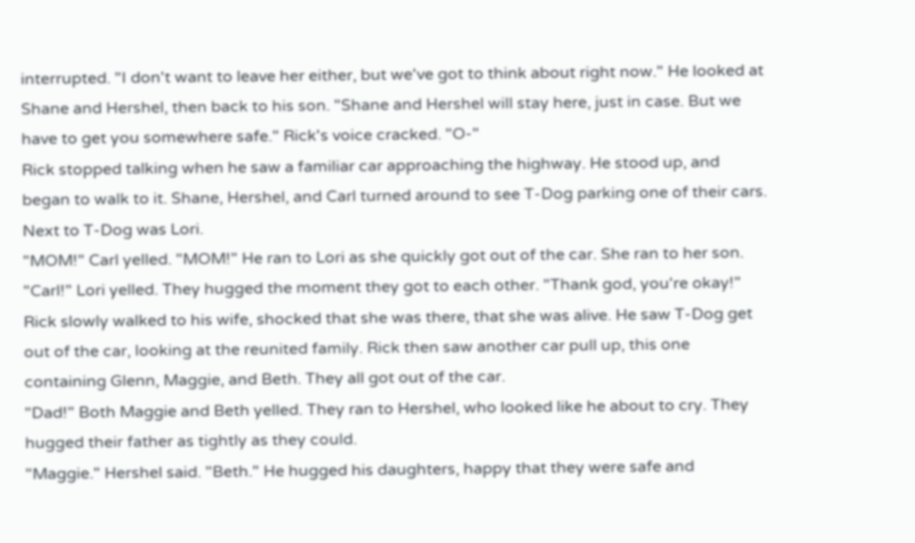interrupted. "I don't want to leave her either, but we've got to think about right now." He looked at Shane and Hershel, then back to his son. "Shane and Hershel will stay here, just in case. But we have to get you somewhere safe." Rick's voice cracked. "O-"
Rick stopped talking when he saw a familiar car approaching the highway. He stood up, and began to walk to it. Shane, Hershel, and Carl turned around to see T-Dog parking one of their cars. Next to T-Dog was Lori.
"MOM!" Carl yelled. "MOM!" He ran to Lori as she quickly got out of the car. She ran to her son.
"Carl!" Lori yelled. They hugged the moment they got to each other. "Thank god, you're okay!"
Rick slowly walked to his wife, shocked that she was there, that she was alive. He saw T-Dog get out of the car, looking at the reunited family. Rick then saw another car pull up, this one containing Glenn, Maggie, and Beth. They all got out of the car.
"Dad!" Both Maggie and Beth yelled. They ran to Hershel, who looked like he about to cry. They hugged their father as tightly as they could.
"Maggie." Hershel said. "Beth." He hugged his daughters, happy that they were safe and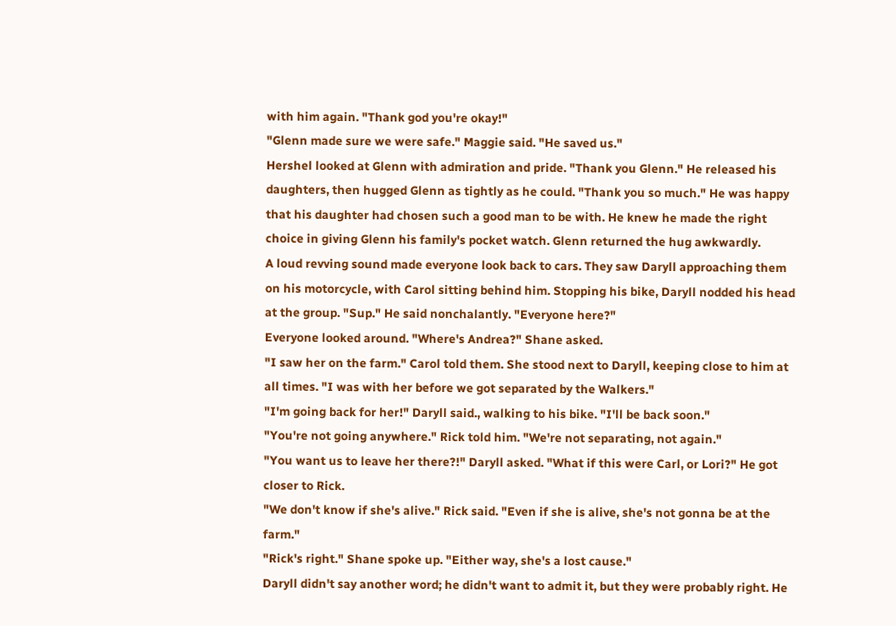with him again. "Thank god you're okay!"
"Glenn made sure we were safe." Maggie said. "He saved us."
Hershel looked at Glenn with admiration and pride. "Thank you Glenn." He released his daughters, then hugged Glenn as tightly as he could. "Thank you so much." He was happy that his daughter had chosen such a good man to be with. He knew he made the right choice in giving Glenn his family's pocket watch. Glenn returned the hug awkwardly.
A loud revving sound made everyone look back to cars. They saw Daryll approaching them on his motorcycle, with Carol sitting behind him. Stopping his bike, Daryll nodded his head at the group. "Sup." He said nonchalantly. "Everyone here?"
Everyone looked around. "Where's Andrea?" Shane asked.
"I saw her on the farm." Carol told them. She stood next to Daryll, keeping close to him at all times. "I was with her before we got separated by the Walkers."
"I'm going back for her!" Daryll said., walking to his bike. "I'll be back soon."
"You're not going anywhere." Rick told him. "We're not separating, not again."
"You want us to leave her there?!" Daryll asked. "What if this were Carl, or Lori?" He got closer to Rick.
"We don't know if she's alive." Rick said. "Even if she is alive, she's not gonna be at the farm."
"Rick's right." Shane spoke up. "Either way, she's a lost cause."
Daryll didn't say another word; he didn't want to admit it, but they were probably right. He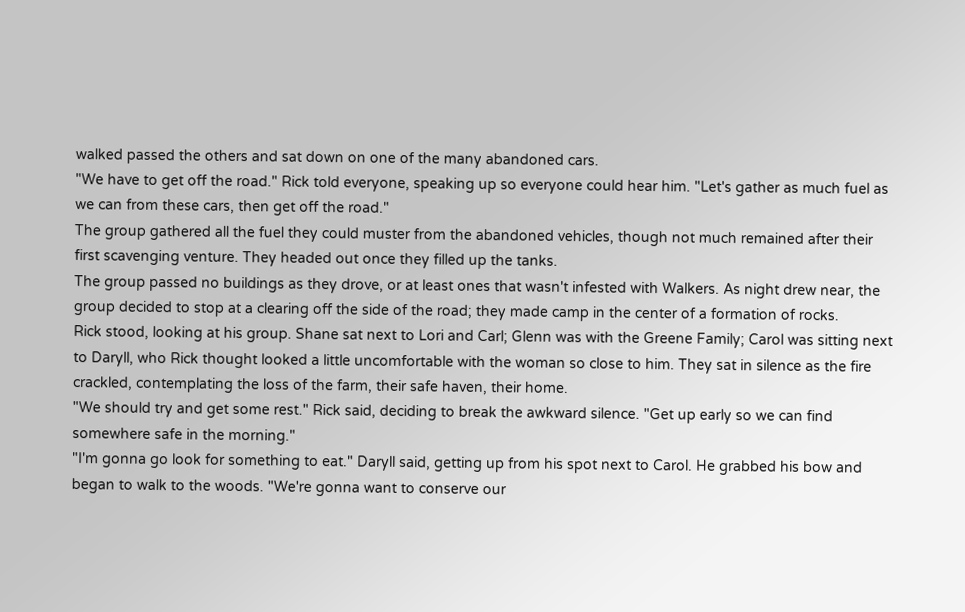walked passed the others and sat down on one of the many abandoned cars.
"We have to get off the road." Rick told everyone, speaking up so everyone could hear him. "Let's gather as much fuel as we can from these cars, then get off the road."
The group gathered all the fuel they could muster from the abandoned vehicles, though not much remained after their first scavenging venture. They headed out once they filled up the tanks.
The group passed no buildings as they drove, or at least ones that wasn't infested with Walkers. As night drew near, the group decided to stop at a clearing off the side of the road; they made camp in the center of a formation of rocks.
Rick stood, looking at his group. Shane sat next to Lori and Carl; Glenn was with the Greene Family; Carol was sitting next to Daryll, who Rick thought looked a little uncomfortable with the woman so close to him. They sat in silence as the fire crackled, contemplating the loss of the farm, their safe haven, their home.
"We should try and get some rest." Rick said, deciding to break the awkward silence. "Get up early so we can find somewhere safe in the morning."
"I'm gonna go look for something to eat." Daryll said, getting up from his spot next to Carol. He grabbed his bow and began to walk to the woods. "We're gonna want to conserve our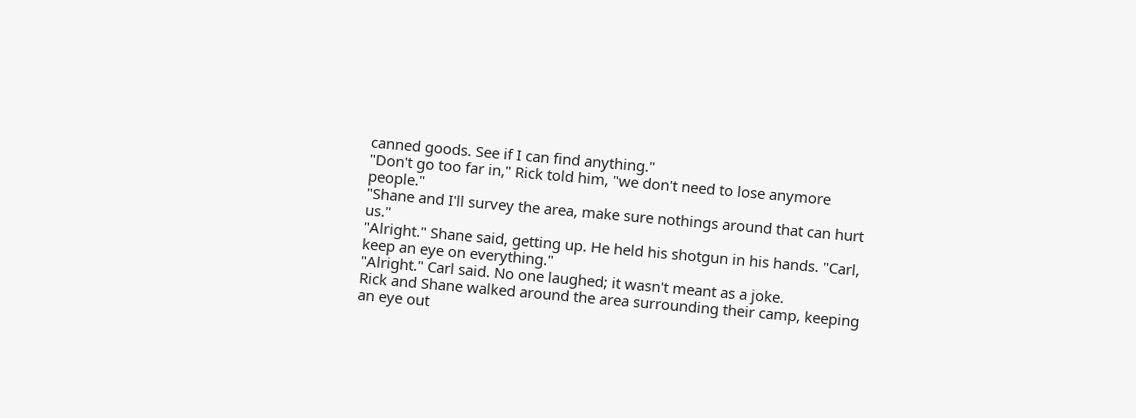canned goods. See if I can find anything."
"Don't go too far in," Rick told him, "we don't need to lose anymore people."
"Shane and I'll survey the area, make sure nothings around that can hurt us."
"Alright." Shane said, getting up. He held his shotgun in his hands. "Carl, keep an eye on everything."
"Alright." Carl said. No one laughed; it wasn't meant as a joke.
Rick and Shane walked around the area surrounding their camp, keeping an eye out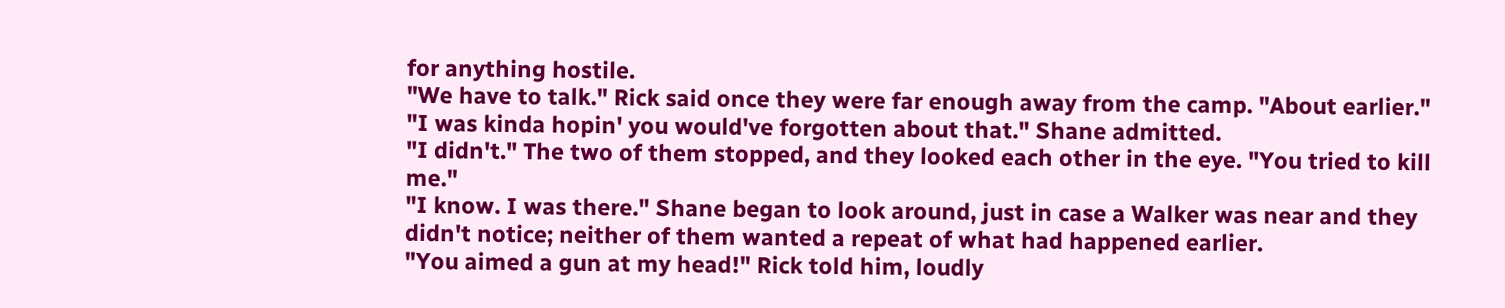for anything hostile.
"We have to talk." Rick said once they were far enough away from the camp. "About earlier."
"I was kinda hopin' you would've forgotten about that." Shane admitted.
"I didn't." The two of them stopped, and they looked each other in the eye. "You tried to kill me."
"I know. I was there." Shane began to look around, just in case a Walker was near and they didn't notice; neither of them wanted a repeat of what had happened earlier.
"You aimed a gun at my head!" Rick told him, loudly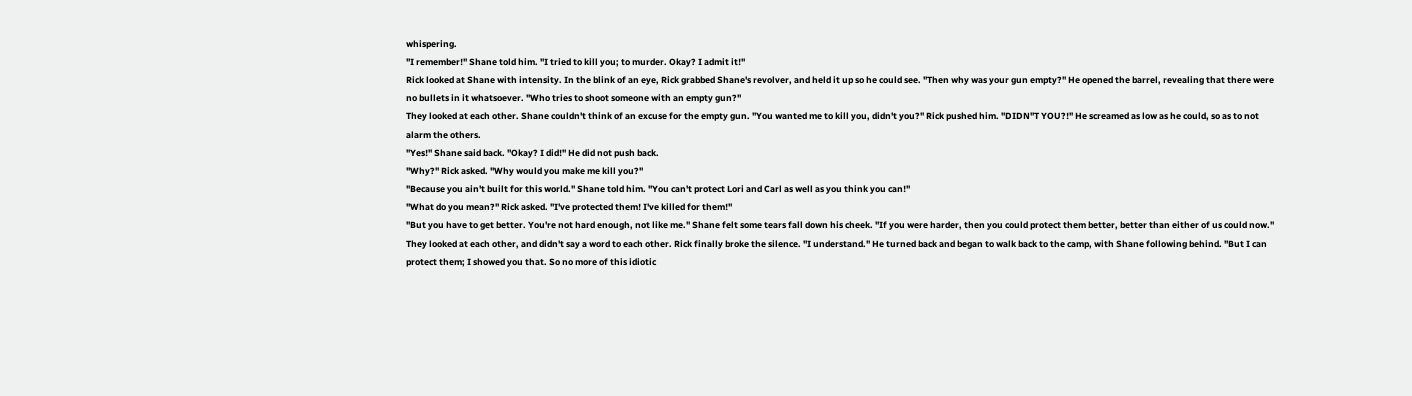whispering.
"I remember!" Shane told him. "I tried to kill you; to murder. Okay? I admit it!"
Rick looked at Shane with intensity. In the blink of an eye, Rick grabbed Shane's revolver, and held it up so he could see. "Then why was your gun empty?" He opened the barrel, revealing that there were no bullets in it whatsoever. "Who tries to shoot someone with an empty gun?"
They looked at each other. Shane couldn't think of an excuse for the empty gun. "You wanted me to kill you, didn't you?" Rick pushed him. "DIDN"T YOU?!" He screamed as low as he could, so as to not alarm the others.
"Yes!" Shane said back. "Okay? I did!" He did not push back.
"Why?" Rick asked. "Why would you make me kill you?"
"Because you ain't built for this world." Shane told him. "You can't protect Lori and Carl as well as you think you can!"
"What do you mean?" Rick asked. "I've protected them! I've killed for them!"
"But you have to get better. You're not hard enough, not like me." Shane felt some tears fall down his cheek. "If you were harder, then you could protect them better, better than either of us could now."
They looked at each other, and didn't say a word to each other. Rick finally broke the silence. "I understand." He turned back and began to walk back to the camp, with Shane following behind. "But I can protect them; I showed you that. So no more of this idiotic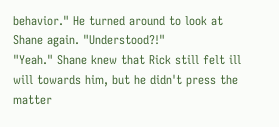behavior." He turned around to look at Shane again. "Understood?!"
"Yeah." Shane knew that Rick still felt ill will towards him, but he didn't press the matter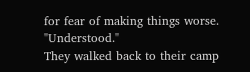for fear of making things worse. "Understood."
They walked back to their camp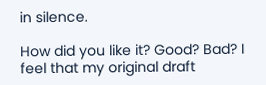in silence.

How did you like it? Good? Bad? I feel that my original draft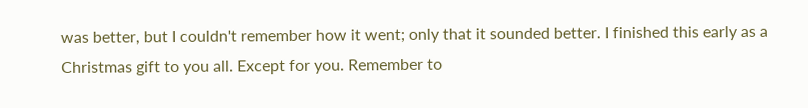was better, but I couldn't remember how it went; only that it sounded better. I finished this early as a Christmas gift to you all. Except for you. Remember to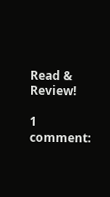Read & Review!

1 comment: